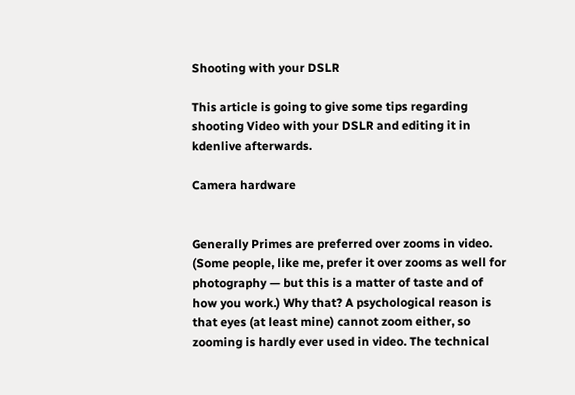Shooting with your DSLR

This article is going to give some tips regarding shooting Video with your DSLR and editing it in kdenlive afterwards.

Camera hardware


Generally Primes are preferred over zooms in video. (Some people, like me, prefer it over zooms as well for photography — but this is a matter of taste and of how you work.) Why that? A psychological reason is that eyes (at least mine) cannot zoom either, so zooming is hardly ever used in video. The technical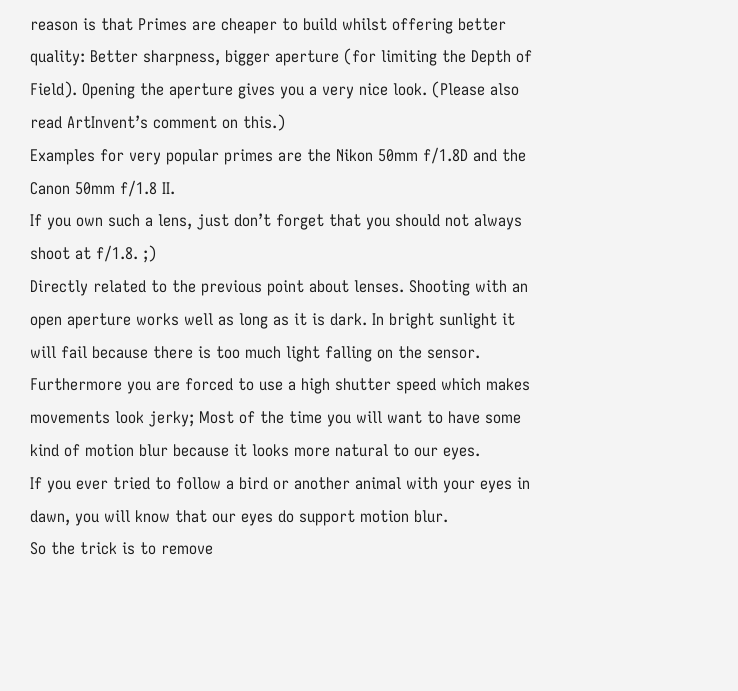reason is that Primes are cheaper to build whilst offering better quality: Better sharpness, bigger aperture (for limiting the Depth of Field). Opening the aperture gives you a very nice look. (Please also read ArtInvent’s comment on this.)
Examples for very popular primes are the Nikon 50mm f/1.8D and the Canon 50mm f/1.8 II.
If you own such a lens, just don’t forget that you should not always shoot at f/1.8. ;)
Directly related to the previous point about lenses. Shooting with an open aperture works well as long as it is dark. In bright sunlight it will fail because there is too much light falling on the sensor. Furthermore you are forced to use a high shutter speed which makes movements look jerky; Most of the time you will want to have some kind of motion blur because it looks more natural to our eyes.
If you ever tried to follow a bird or another animal with your eyes in dawn, you will know that our eyes do support motion blur.
So the trick is to remove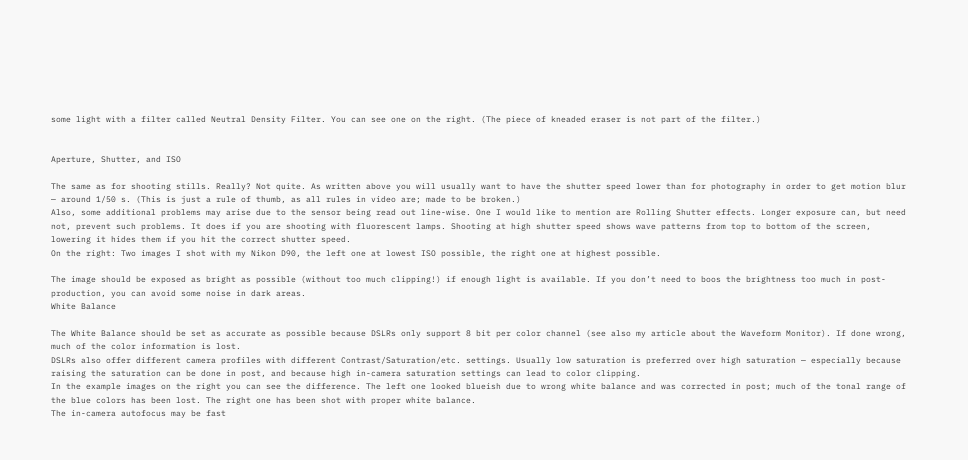some light with a filter called Neutral Density Filter. You can see one on the right. (The piece of kneaded eraser is not part of the filter.)


Aperture, Shutter, and ISO

The same as for shooting stills. Really? Not quite. As written above you will usually want to have the shutter speed lower than for photography in order to get motion blur — around 1/50 s. (This is just a rule of thumb, as all rules in video are; made to be broken.)
Also, some additional problems may arise due to the sensor being read out line-wise. One I would like to mention are Rolling Shutter effects. Longer exposure can, but need not, prevent such problems. It does if you are shooting with fluorescent lamps. Shooting at high shutter speed shows wave patterns from top to bottom of the screen, lowering it hides them if you hit the correct shutter speed.
On the right: Two images I shot with my Nikon D90, the left one at lowest ISO possible, the right one at highest possible.

The image should be exposed as bright as possible (without too much clipping!) if enough light is available. If you don’t need to boos the brightness too much in post-production, you can avoid some noise in dark areas.
White Balance

The White Balance should be set as accurate as possible because DSLRs only support 8 bit per color channel (see also my article about the Waveform Monitor). If done wrong, much of the color information is lost.
DSLRs also offer different camera profiles with different Contrast/Saturation/etc. settings. Usually low saturation is preferred over high saturation — especially because raising the saturation can be done in post, and because high in-camera saturation settings can lead to color clipping.
In the example images on the right you can see the difference. The left one looked blueish due to wrong white balance and was corrected in post; much of the tonal range of the blue colors has been lost. The right one has been shot with proper white balance.
The in-camera autofocus may be fast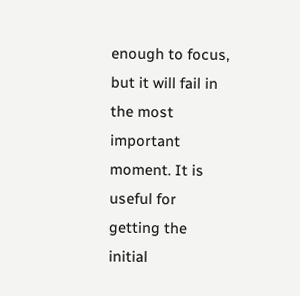enough to focus, but it will fail in the most important moment. It is useful for getting the initial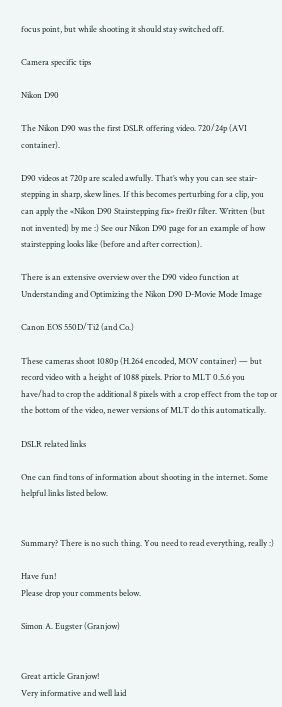focus point, but while shooting it should stay switched off.

Camera specific tips

Nikon D90

The Nikon D90 was the first DSLR offering video. 720/24p (AVI container).

D90 videos at 720p are scaled awfully. That’s why you can see stair-stepping in sharp, skew lines. If this becomes perturbing for a clip, you can apply the «Nikon D90 Stairstepping fix» frei0r filter. Written (but not invented) by me :) See our Nikon D90 page for an example of how stairstepping looks like (before and after correction).

There is an extensive overview over the D90 video function at Understanding and Optimizing the Nikon D90 D-Movie Mode Image

Canon EOS 550D/Ti2 (and Co.)

These cameras shoot 1080p (H.264 encoded, MOV container) — but record video with a height of 1088 pixels. Prior to MLT 0.5.6 you have/had to crop the additional 8 pixels with a crop effect from the top or the bottom of the video, newer versions of MLT do this automatically.

DSLR related links

One can find tons of information about shooting in the internet. Some helpful links listed below.


Summary? There is no such thing. You need to read everything, really :)

Have fun!
Please drop your comments below.

Simon A. Eugster (Granjow)


Great article Granjow!
Very informative and well laid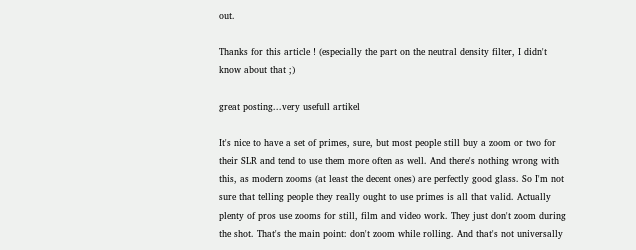out.

Thanks for this article ! (especially the part on the neutral density filter, I didn't know about that ;)

great posting...very usefull artikel

It's nice to have a set of primes, sure, but most people still buy a zoom or two for their SLR and tend to use them more often as well. And there's nothing wrong with this, as modern zooms (at least the decent ones) are perfectly good glass. So I'm not sure that telling people they really ought to use primes is all that valid. Actually plenty of pros use zooms for still, film and video work. They just don't zoom during the shot. That's the main point: don't zoom while rolling. And that's not universally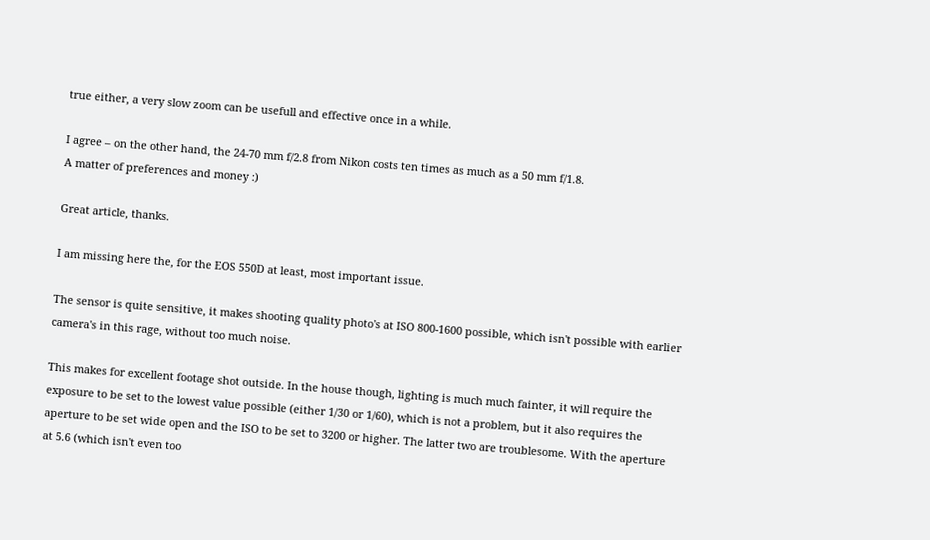true either, a very slow zoom can be usefull and effective once in a while.

I agree – on the other hand, the 24-70 mm f/2.8 from Nikon costs ten times as much as a 50 mm f/1.8.
A matter of preferences and money :)

Great article, thanks.

I am missing here the, for the EOS 550D at least, most important issue.

The sensor is quite sensitive, it makes shooting quality photo's at ISO 800-1600 possible, which isn't possible with earlier camera's in this rage, without too much noise.

This makes for excellent footage shot outside. In the house though, lighting is much much fainter, it will require the exposure to be set to the lowest value possible (either 1/30 or 1/60), which is not a problem, but it also requires the aperture to be set wide open and the ISO to be set to 3200 or higher. The latter two are troublesome. With the aperture at 5.6 (which isn't even too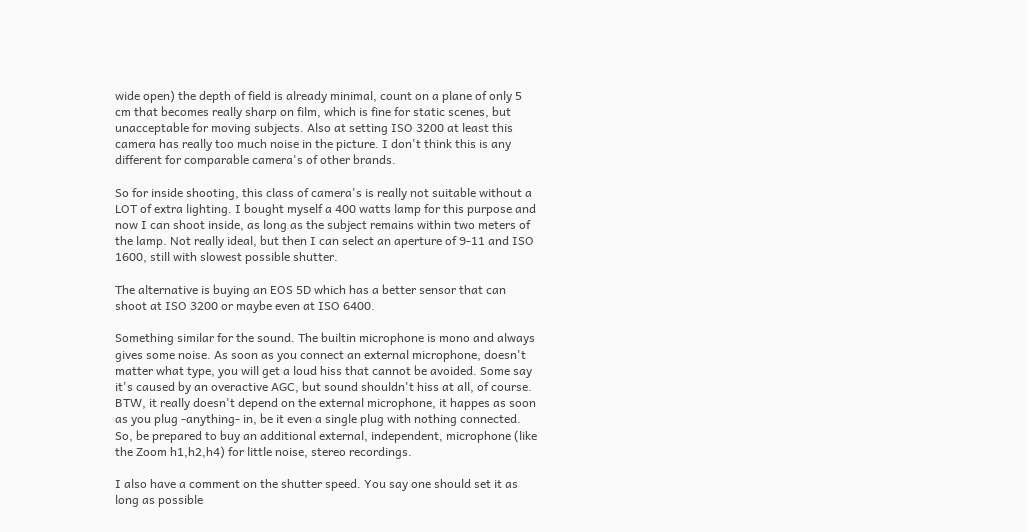wide open) the depth of field is already minimal, count on a plane of only 5 cm that becomes really sharp on film, which is fine for static scenes, but unacceptable for moving subjects. Also at setting ISO 3200 at least this camera has really too much noise in the picture. I don't think this is any different for comparable camera's of other brands.

So for inside shooting, this class of camera's is really not suitable without a LOT of extra lighting. I bought myself a 400 watts lamp for this purpose and now I can shoot inside, as long as the subject remains within two meters of the lamp. Not really ideal, but then I can select an aperture of 9-11 and ISO 1600, still with slowest possible shutter.

The alternative is buying an EOS 5D which has a better sensor that can shoot at ISO 3200 or maybe even at ISO 6400.

Something similar for the sound. The builtin microphone is mono and always gives some noise. As soon as you connect an external microphone, doesn't matter what type, you will get a loud hiss that cannot be avoided. Some say it's caused by an overactive AGC, but sound shouldn't hiss at all, of course. BTW, it really doesn't depend on the external microphone, it happes as soon as you plug -anything- in, be it even a single plug with nothing connected. So, be prepared to buy an additional external, independent, microphone (like the Zoom h1,h2,h4) for little noise, stereo recordings.

I also have a comment on the shutter speed. You say one should set it as long as possible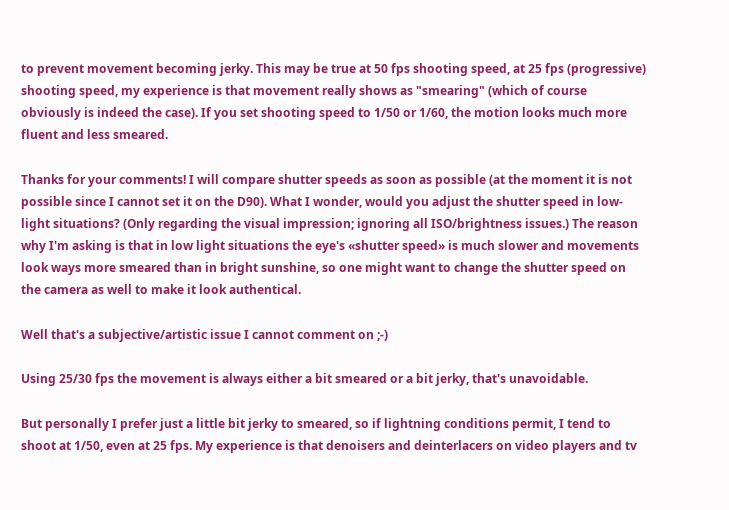to prevent movement becoming jerky. This may be true at 50 fps shooting speed, at 25 fps (progressive) shooting speed, my experience is that movement really shows as "smearing" (which of course obviously is indeed the case). If you set shooting speed to 1/50 or 1/60, the motion looks much more fluent and less smeared.

Thanks for your comments! I will compare shutter speeds as soon as possible (at the moment it is not possible since I cannot set it on the D90). What I wonder, would you adjust the shutter speed in low-light situations? (Only regarding the visual impression; ignoring all ISO/brightness issues.) The reason why I'm asking is that in low light situations the eye's «shutter speed» is much slower and movements look ways more smeared than in bright sunshine, so one might want to change the shutter speed on the camera as well to make it look authentical.

Well that's a subjective/artistic issue I cannot comment on ;-)

Using 25/30 fps the movement is always either a bit smeared or a bit jerky, that's unavoidable.

But personally I prefer just a little bit jerky to smeared, so if lightning conditions permit, I tend to shoot at 1/50, even at 25 fps. My experience is that denoisers and deinterlacers on video players and tv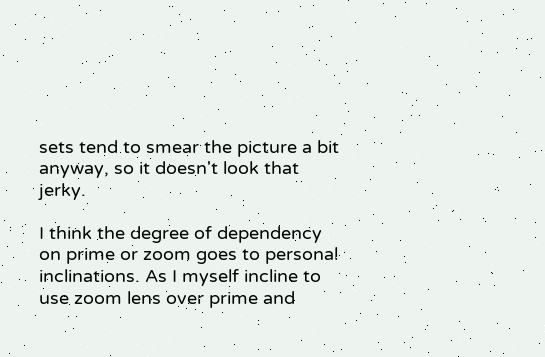sets tend to smear the picture a bit anyway, so it doesn't look that jerky.

I think the degree of dependency on prime or zoom goes to personal inclinations. As I myself incline to use zoom lens over prime and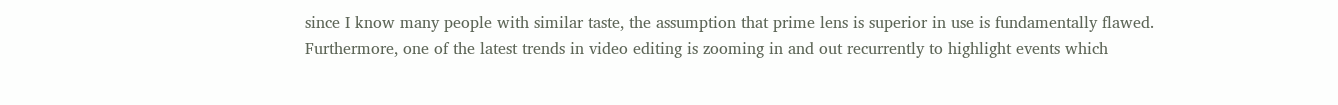since I know many people with similar taste, the assumption that prime lens is superior in use is fundamentally flawed. Furthermore, one of the latest trends in video editing is zooming in and out recurrently to highlight events which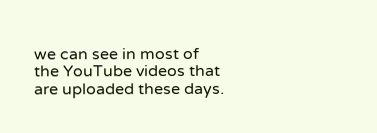we can see in most of the YouTube videos that are uploaded these days.